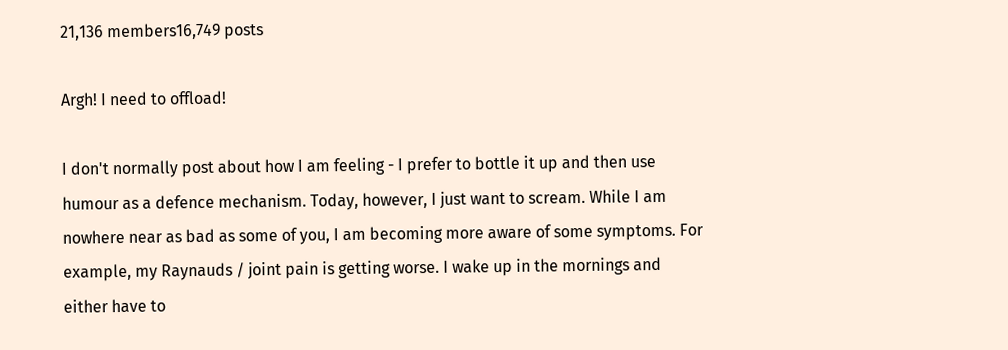21,136 members16,749 posts

Argh! I need to offload!

I don't normally post about how I am feeling - I prefer to bottle it up and then use humour as a defence mechanism. Today, however, I just want to scream. While I am nowhere near as bad as some of you, I am becoming more aware of some symptoms. For example, my Raynauds / joint pain is getting worse. I wake up in the mornings and either have to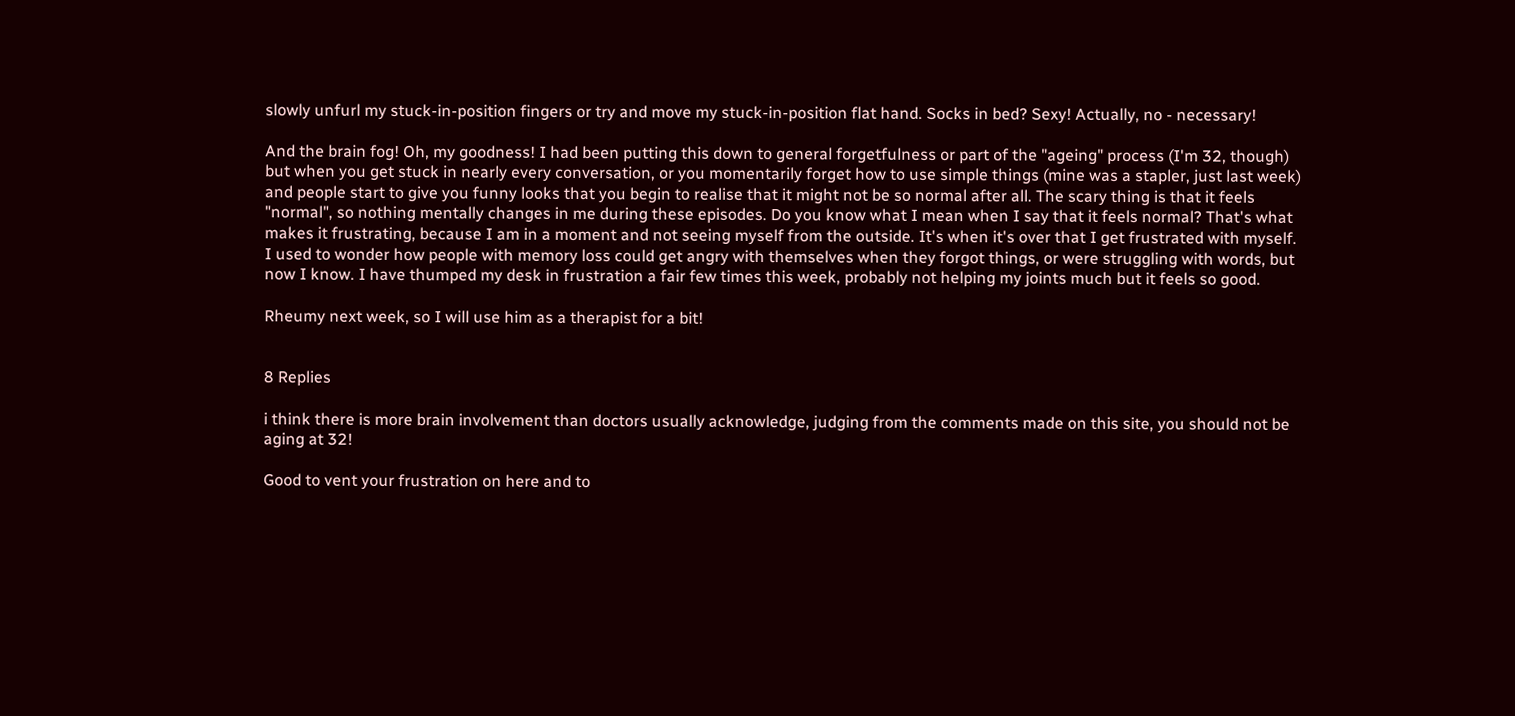slowly unfurl my stuck-in-position fingers or try and move my stuck-in-position flat hand. Socks in bed? Sexy! Actually, no - necessary!

And the brain fog! Oh, my goodness! I had been putting this down to general forgetfulness or part of the "ageing" process (I'm 32, though) but when you get stuck in nearly every conversation, or you momentarily forget how to use simple things (mine was a stapler, just last week) and people start to give you funny looks that you begin to realise that it might not be so normal after all. The scary thing is that it feels "normal", so nothing mentally changes in me during these episodes. Do you know what I mean when I say that it feels normal? That's what makes it frustrating, because I am in a moment and not seeing myself from the outside. It's when it's over that I get frustrated with myself. I used to wonder how people with memory loss could get angry with themselves when they forgot things, or were struggling with words, but now I know. I have thumped my desk in frustration a fair few times this week, probably not helping my joints much but it feels so good.

Rheumy next week, so I will use him as a therapist for a bit!


8 Replies

i think there is more brain involvement than doctors usually acknowledge, judging from the comments made on this site, you should not be aging at 32!

Good to vent your frustration on here and to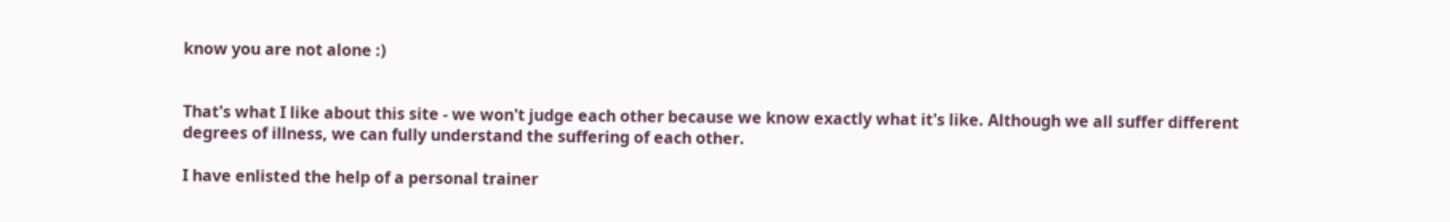know you are not alone :)


That's what I like about this site - we won't judge each other because we know exactly what it's like. Although we all suffer different degrees of illness, we can fully understand the suffering of each other.

I have enlisted the help of a personal trainer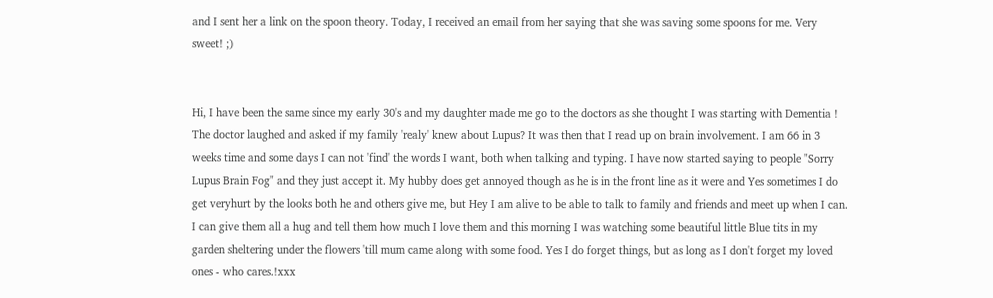and I sent her a link on the spoon theory. Today, I received an email from her saying that she was saving some spoons for me. Very sweet! ;)


Hi, I have been the same since my early 30's and my daughter made me go to the doctors as she thought I was starting with Dementia ! The doctor laughed and asked if my family 'realy' knew about Lupus? It was then that I read up on brain involvement. I am 66 in 3 weeks time and some days I can not 'find' the words I want, both when talking and typing. I have now started saying to people "Sorry Lupus Brain Fog" and they just accept it. My hubby does get annoyed though as he is in the front line as it were and Yes sometimes I do get veryhurt by the looks both he and others give me, but Hey I am alive to be able to talk to family and friends and meet up when I can. I can give them all a hug and tell them how much I love them and this morning I was watching some beautiful little Blue tits in my garden sheltering under the flowers 'till mum came along with some food. Yes I do forget things, but as long as I don't forget my loved ones - who cares.!xxx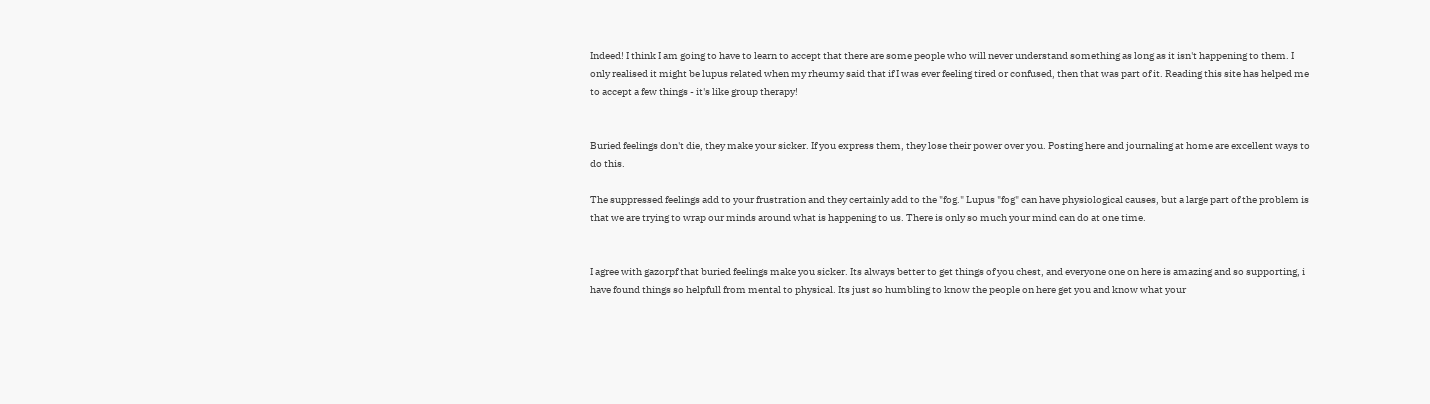Indeed! I think I am going to have to learn to accept that there are some people who will never understand something as long as it isn't happening to them. I only realised it might be lupus related when my rheumy said that if I was ever feeling tired or confused, then that was part of it. Reading this site has helped me to accept a few things - it's like group therapy!


Buried feelings don't die, they make your sicker. If you express them, they lose their power over you. Posting here and journaling at home are excellent ways to do this.

The suppressed feelings add to your frustration and they certainly add to the "fog." Lupus "fog" can have physiological causes, but a large part of the problem is that we are trying to wrap our minds around what is happening to us. There is only so much your mind can do at one time.


I agree with gazorpf that buried feelings make you sicker. Its always better to get things of you chest, and everyone one on here is amazing and so supporting, i have found things so helpfull from mental to physical. Its just so humbling to know the people on here get you and know what your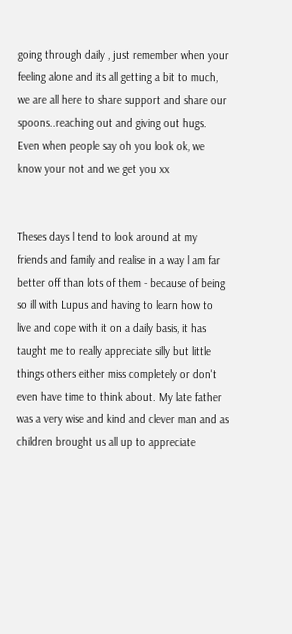going through daily , just remember when your feeling alone and its all getting a bit to much, we are all here to share support and share our spoons..reaching out and giving out hugs. Even when people say oh you look ok, we know your not and we get you xx


Theses days l tend to look around at my friends and family and realise in a way l am far better off than lots of them - because of being so ill with Lupus and having to learn how to live and cope with it on a daily basis, it has taught me to really appreciate silly but little things others either miss completely or don't even have time to think about. My late father was a very wise and kind and clever man and as children brought us all up to appreciate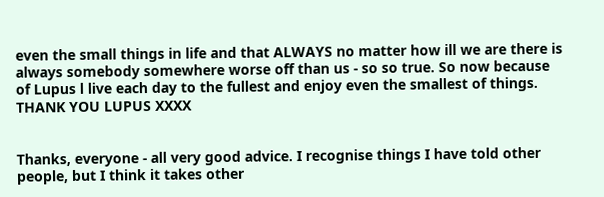even the small things in life and that ALWAYS no matter how ill we are there is always somebody somewhere worse off than us - so so true. So now because of Lupus l live each day to the fullest and enjoy even the smallest of things. THANK YOU LUPUS XXXX


Thanks, everyone - all very good advice. I recognise things I have told other people, but I think it takes other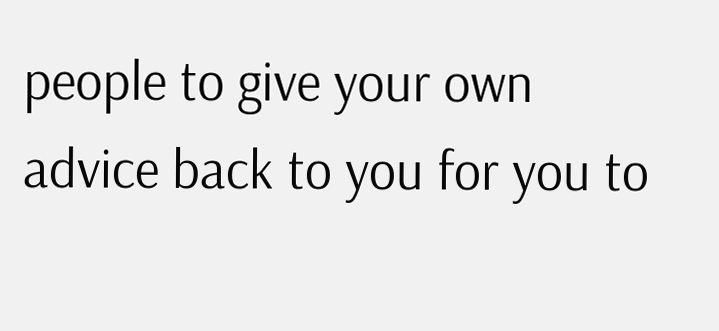people to give your own advice back to you for you to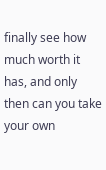finally see how much worth it has, and only then can you take your own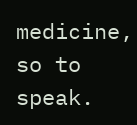medicine, so to speak.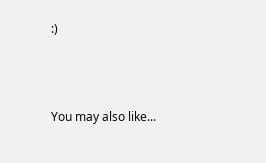:)



You may also like...